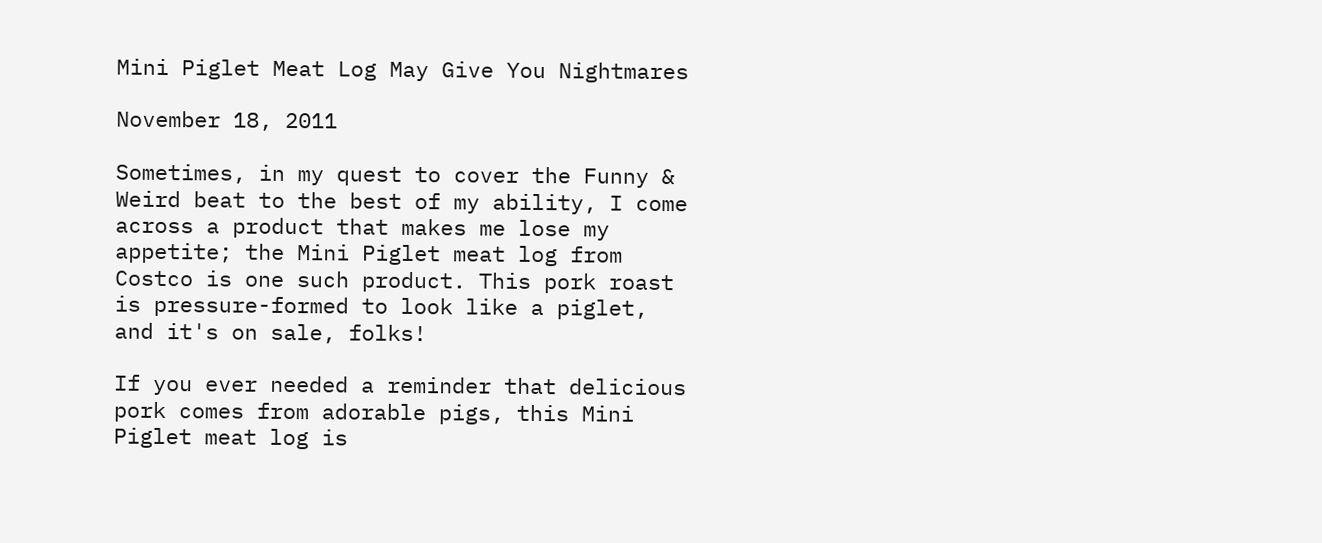Mini Piglet Meat Log May Give You Nightmares

November 18, 2011

Sometimes, in my quest to cover the Funny & Weird beat to the best of my ability, I come across a product that makes me lose my appetite; the Mini Piglet meat log from Costco is one such product. This pork roast is pressure-formed to look like a piglet, and it's on sale, folks!

If you ever needed a reminder that delicious pork comes from adorable pigs, this Mini Piglet meat log is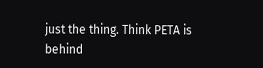just the thing. Think PETA is behind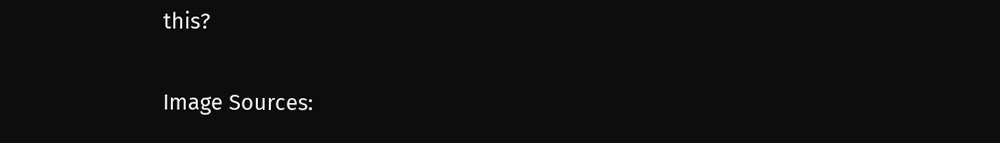this?

Image Sources: